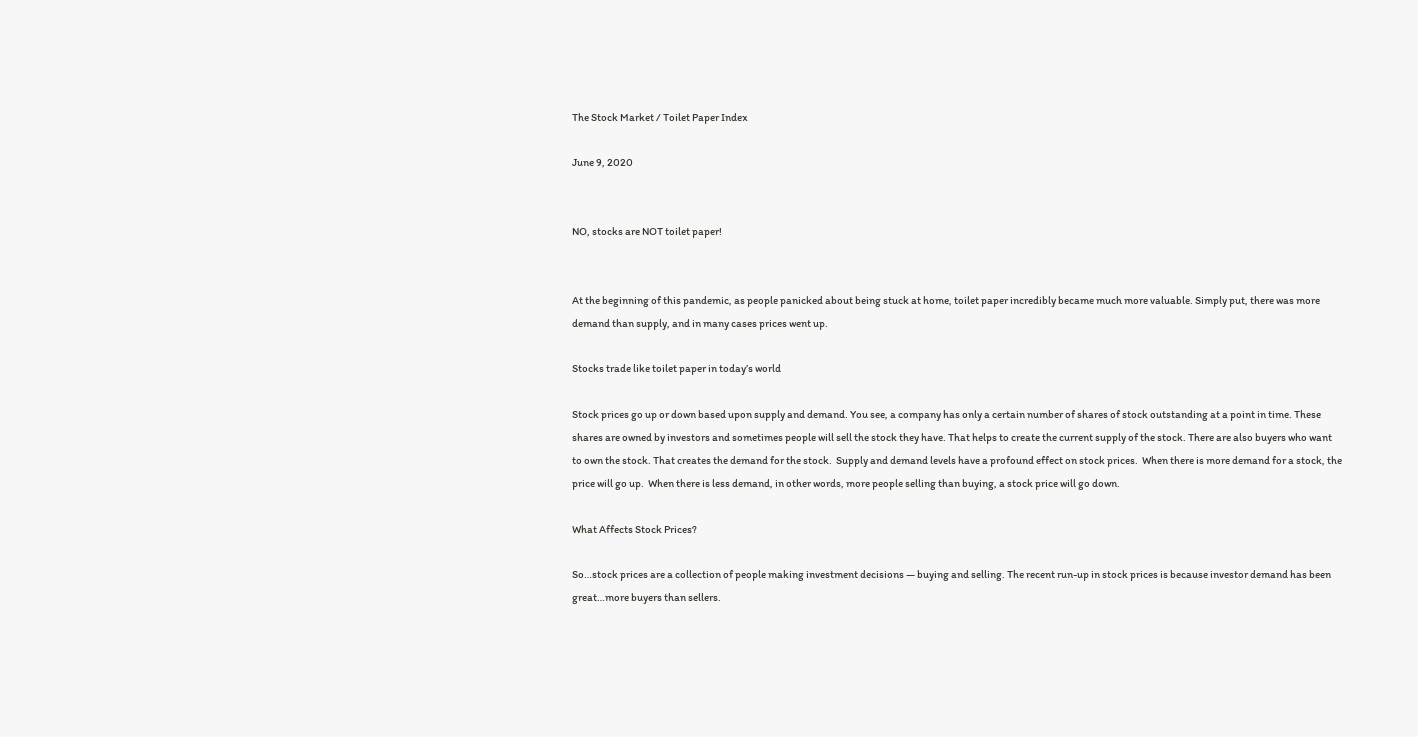The Stock Market / Toilet Paper Index

June 9, 2020


NO, stocks are NOT toilet paper!


At the beginning of this pandemic, as people panicked about being stuck at home, toilet paper incredibly became much more valuable. Simply put, there was more demand than supply, and in many cases prices went up.

Stocks trade like toilet paper in today’s world

Stock prices go up or down based upon supply and demand. You see, a company has only a certain number of shares of stock outstanding at a point in time. These shares are owned by investors and sometimes people will sell the stock they have. That helps to create the current supply of the stock. There are also buyers who want to own the stock. That creates the demand for the stock.  Supply and demand levels have a profound effect on stock prices.  When there is more demand for a stock, the price will go up.  When there is less demand, in other words, more people selling than buying, a stock price will go down.

What Affects Stock Prices?

So…stock prices are a collection of people making investment decisions — buying and selling. The recent run-up in stock prices is because investor demand has been great…more buyers than sellers.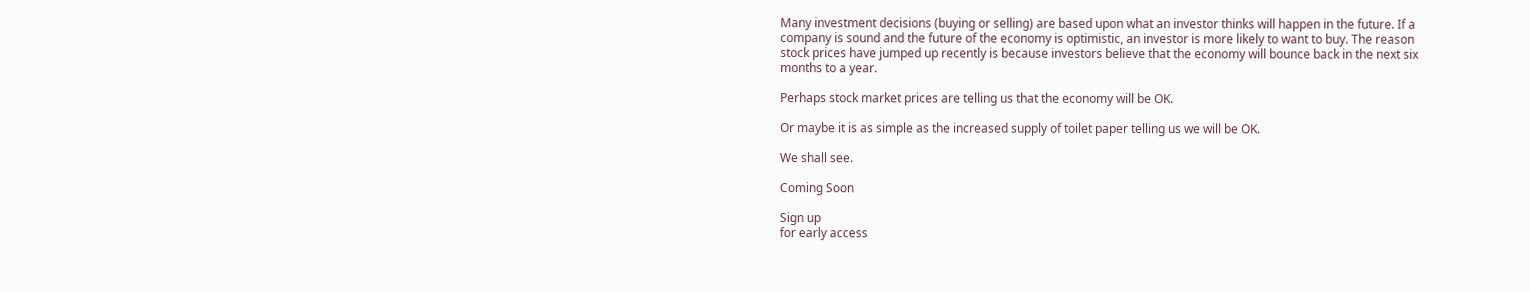Many investment decisions (buying or selling) are based upon what an investor thinks will happen in the future. If a company is sound and the future of the economy is optimistic, an investor is more likely to want to buy. The reason stock prices have jumped up recently is because investors believe that the economy will bounce back in the next six months to a year.

Perhaps stock market prices are telling us that the economy will be OK.

Or maybe it is as simple as the increased supply of toilet paper telling us we will be OK.

We shall see.

Coming Soon

Sign up
for early access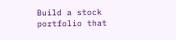Build a stock portfolio that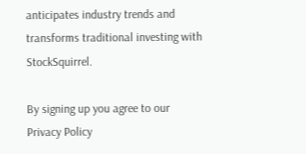anticipates industry trends and transforms traditional investing with StockSquirrel.

By signing up you agree to our Privacy Policy